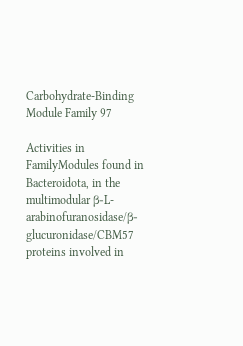Carbohydrate-Binding Module Family 97

Activities in FamilyModules found in Bacteroidota, in the multimodular β-L-arabinofuranosidase/β-glucuronidase/CBM57 proteins involved in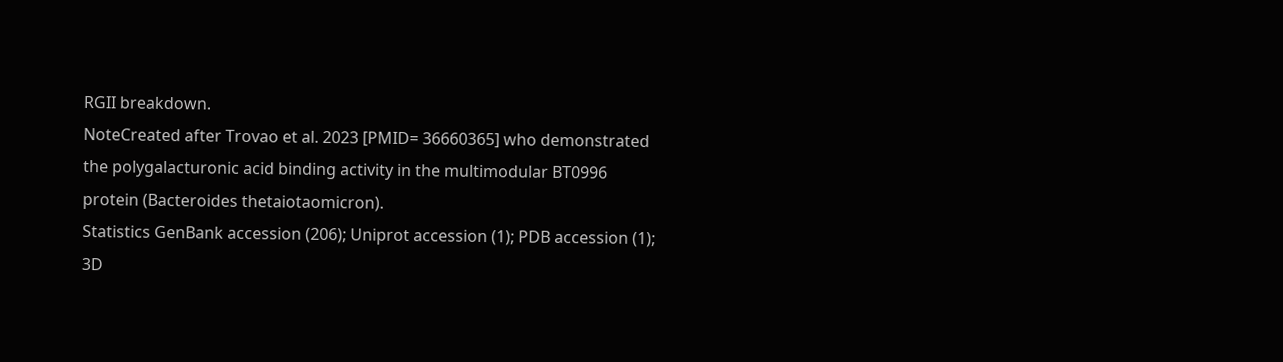RGII breakdown.
NoteCreated after Trovao et al. 2023 [PMID= 36660365] who demonstrated the polygalacturonic acid binding activity in the multimodular BT0996 protein (Bacteroides thetaiotaomicron).
Statistics GenBank accession (206); Uniprot accession (1); PDB accession (1); 3D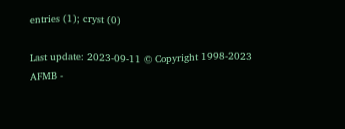entries (1); cryst (0)

Last update: 2023-09-11 © Copyright 1998-2023
AFMB -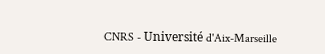CNRS - Université d'Aix-Marseille